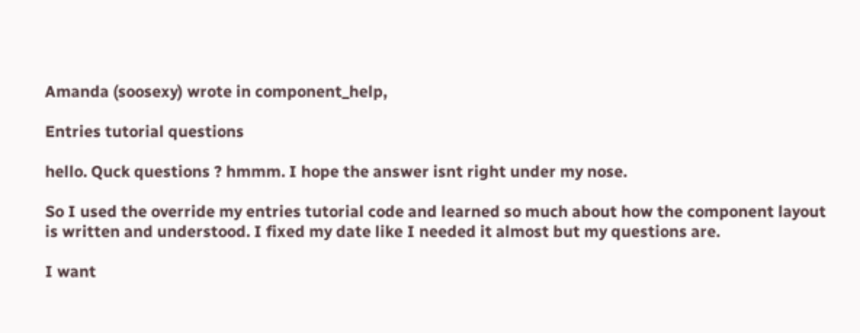Amanda (soosexy) wrote in component_help,

Entries tutorial questions

hello. Quck questions ? hmmm. I hope the answer isnt right under my nose.

So I used the override my entries tutorial code and learned so much about how the component layout is written and understood. I fixed my date like I needed it almost but my questions are.

I want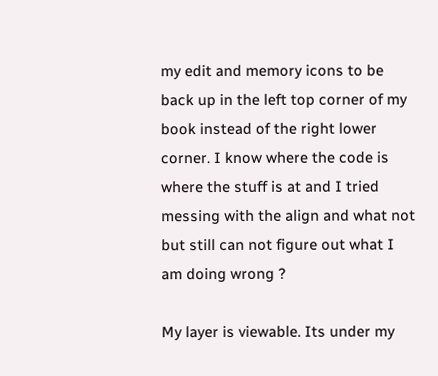my edit and memory icons to be back up in the left top corner of my book instead of the right lower corner. I know where the code is where the stuff is at and I tried messing with the align and what not but still can not figure out what I am doing wrong ?

My layer is viewable. Its under my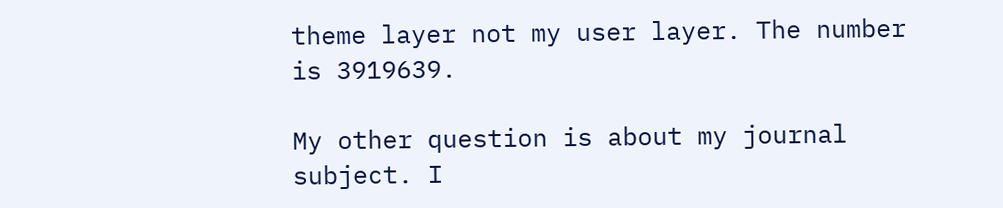theme layer not my user layer. The number is 3919639.

My other question is about my journal subject. I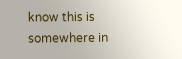know this is somewhere in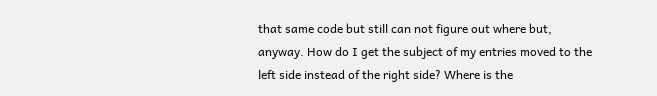that same code but still can not figure out where but, anyway. How do I get the subject of my entries moved to the left side instead of the right side? Where is the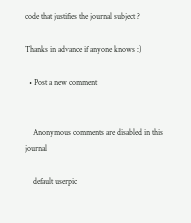code that justifies the journal subject ?

Thanks in advance if anyone knows :)

  • Post a new comment


    Anonymous comments are disabled in this journal

    default userpic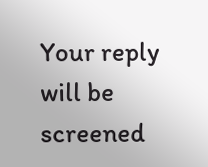Your reply will be screened